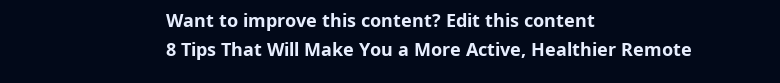Want to improve this content? Edit this content
8 Tips That Will Make You a More Active, Healthier Remote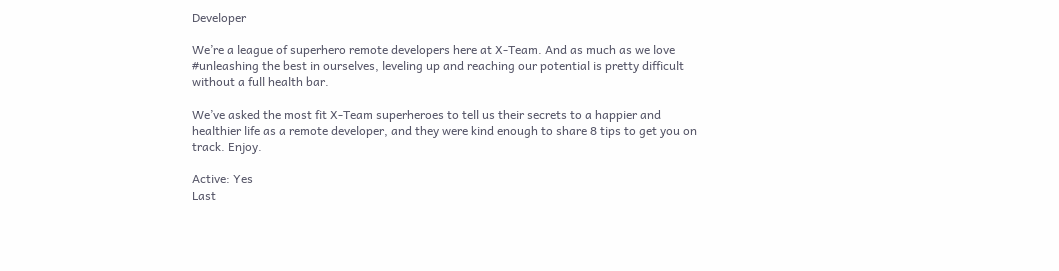Developer

We’re a league of superhero remote developers here at X-Team. And as much as we love #unleashing the best in ourselves, leveling up and reaching our potential is pretty difficult without a full health bar.

We’ve asked the most fit X-Team superheroes to tell us their secrets to a happier and healthier life as a remote developer, and they were kind enough to share 8 tips to get you on track. Enjoy.

Active: Yes
Last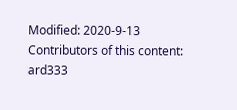Modified: 2020-9-13
Contributors of this content: ard333